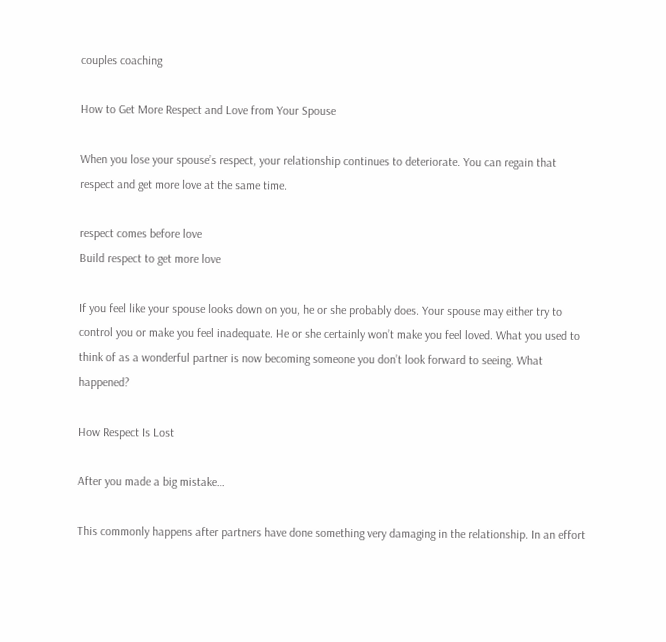couples coaching

How to Get More Respect and Love from Your Spouse

When you lose your spouse’s respect, your relationship continues to deteriorate. You can regain that respect and get more love at the same time.

respect comes before love
Build respect to get more love

If you feel like your spouse looks down on you, he or she probably does. Your spouse may either try to control you or make you feel inadequate. He or she certainly won’t make you feel loved. What you used to think of as a wonderful partner is now becoming someone you don’t look forward to seeing. What happened?

How Respect Is Lost

After you made a big mistake…

This commonly happens after partners have done something very damaging in the relationship. In an effort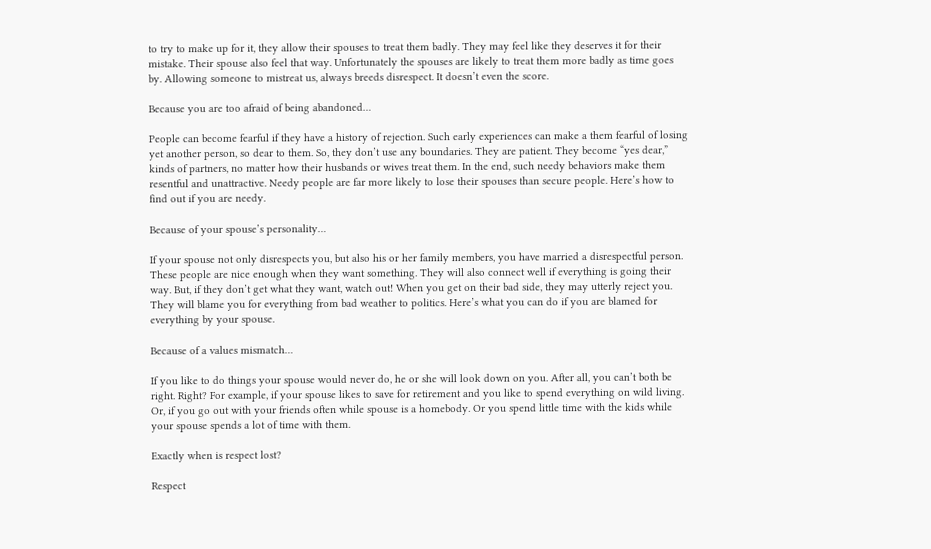to try to make up for it, they allow their spouses to treat them badly. They may feel like they deserves it for their mistake. Their spouse also feel that way. Unfortunately the spouses are likely to treat them more badly as time goes by. Allowing someone to mistreat us, always breeds disrespect. It doesn’t even the score.

Because you are too afraid of being abandoned…

People can become fearful if they have a history of rejection. Such early experiences can make a them fearful of losing yet another person, so dear to them. So, they don’t use any boundaries. They are patient. They become “yes dear,” kinds of partners, no matter how their husbands or wives treat them. In the end, such needy behaviors make them resentful and unattractive. Needy people are far more likely to lose their spouses than secure people. Here’s how to find out if you are needy.

Because of your spouse’s personality…

If your spouse not only disrespects you, but also his or her family members, you have married a disrespectful person. These people are nice enough when they want something. They will also connect well if everything is going their way. But, if they don’t get what they want, watch out! When you get on their bad side, they may utterly reject you. They will blame you for everything from bad weather to politics. Here’s what you can do if you are blamed for everything by your spouse.

Because of a values mismatch…

If you like to do things your spouse would never do, he or she will look down on you. After all, you can’t both be right. Right? For example, if your spouse likes to save for retirement and you like to spend everything on wild living. Or, if you go out with your friends often while spouse is a homebody. Or you spend little time with the kids while your spouse spends a lot of time with them.

Exactly when is respect lost?

Respect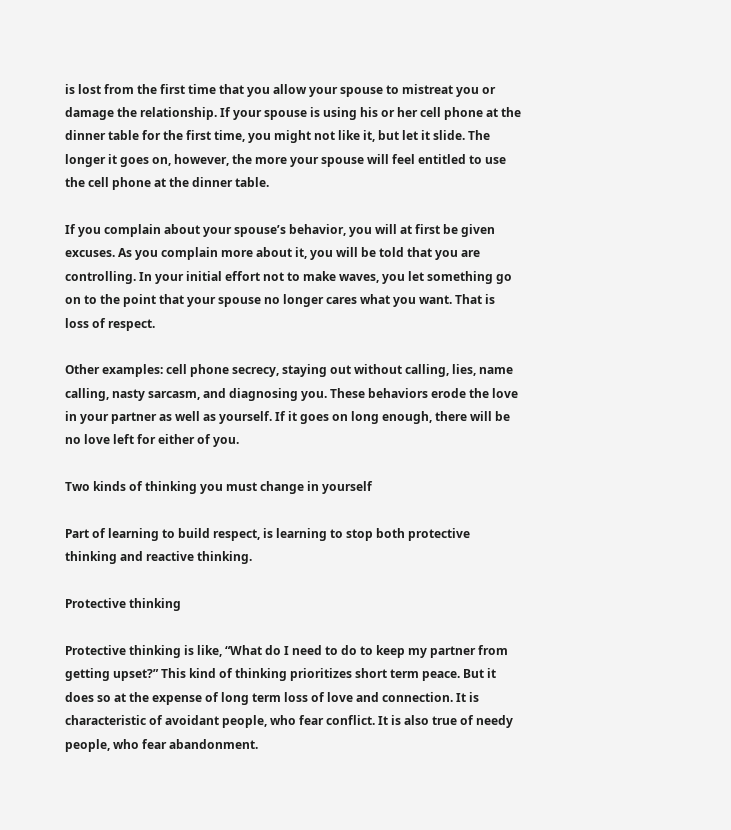is lost from the first time that you allow your spouse to mistreat you or damage the relationship. If your spouse is using his or her cell phone at the dinner table for the first time, you might not like it, but let it slide. The longer it goes on, however, the more your spouse will feel entitled to use the cell phone at the dinner table.

If you complain about your spouse’s behavior, you will at first be given excuses. As you complain more about it, you will be told that you are controlling. In your initial effort not to make waves, you let something go on to the point that your spouse no longer cares what you want. That is loss of respect.

Other examples: cell phone secrecy, staying out without calling, lies, name calling, nasty sarcasm, and diagnosing you. These behaviors erode the love in your partner as well as yourself. If it goes on long enough, there will be no love left for either of you.

Two kinds of thinking you must change in yourself

Part of learning to build respect, is learning to stop both protective thinking and reactive thinking.

Protective thinking

Protective thinking is like, “What do I need to do to keep my partner from getting upset?” This kind of thinking prioritizes short term peace. But it does so at the expense of long term loss of love and connection. It is characteristic of avoidant people, who fear conflict. It is also true of needy people, who fear abandonment.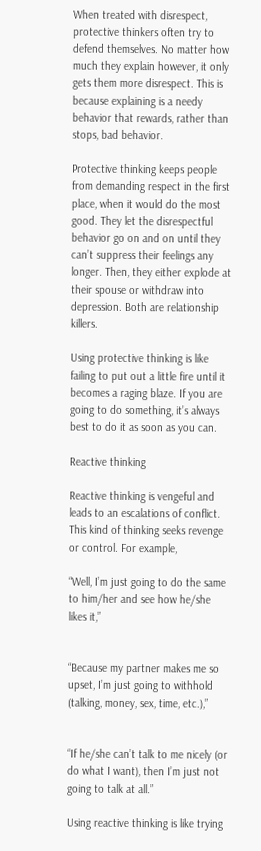When treated with disrespect, protective thinkers often try to defend themselves. No matter how much they explain however, it only gets them more disrespect. This is because explaining is a needy behavior that rewards, rather than stops, bad behavior.

Protective thinking keeps people from demanding respect in the first place, when it would do the most good. They let the disrespectful behavior go on and on until they can’t suppress their feelings any longer. Then, they either explode at their spouse or withdraw into depression. Both are relationship killers.

Using protective thinking is like failing to put out a little fire until it becomes a raging blaze. If you are going to do something, it’s always best to do it as soon as you can.

Reactive thinking

Reactive thinking is vengeful and leads to an escalations of conflict. This kind of thinking seeks revenge or control. For example,

“Well, I’m just going to do the same to him/her and see how he/she likes it,”


“Because my partner makes me so upset, I’m just going to withhold (talking, money, sex, time, etc.),”


“If he/she can’t talk to me nicely (or do what I want), then I’m just not going to talk at all.”

Using reactive thinking is like trying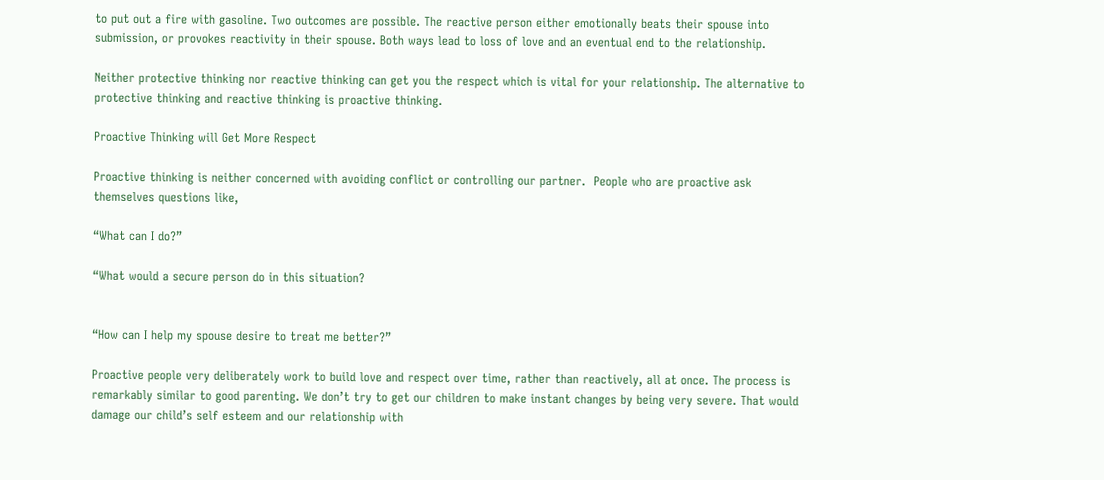to put out a fire with gasoline. Two outcomes are possible. The reactive person either emotionally beats their spouse into submission, or provokes reactivity in their spouse. Both ways lead to loss of love and an eventual end to the relationship.

Neither protective thinking nor reactive thinking can get you the respect which is vital for your relationship. The alternative to protective thinking and reactive thinking is proactive thinking.

Proactive Thinking will Get More Respect

Proactive thinking is neither concerned with avoiding conflict or controlling our partner.  People who are proactive ask themselves questions like,

“What can I do?”

“What would a secure person do in this situation?


“How can I help my spouse desire to treat me better?”

Proactive people very deliberately work to build love and respect over time, rather than reactively, all at once. The process is remarkably similar to good parenting. We don’t try to get our children to make instant changes by being very severe. That would damage our child’s self esteem and our relationship with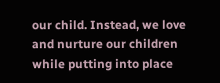our child. Instead, we love and nurture our children while putting into place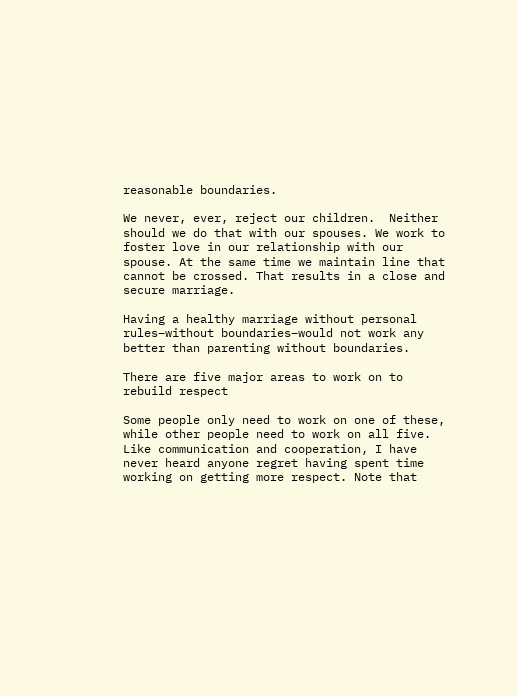reasonable boundaries.

We never, ever, reject our children.  Neither should we do that with our spouses. We work to foster love in our relationship with our spouse. At the same time we maintain line that cannot be crossed. That results in a close and secure marriage.

Having a healthy marriage without personal rules–without boundaries–would not work any better than parenting without boundaries.

There are five major areas to work on to rebuild respect

Some people only need to work on one of these, while other people need to work on all five. Like communication and cooperation, I have never heard anyone regret having spent time working on getting more respect. Note that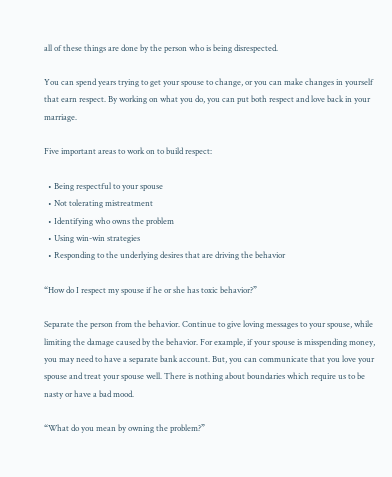all of these things are done by the person who is being disrespected.

You can spend years trying to get your spouse to change, or you can make changes in yourself that earn respect. By working on what you do, you can put both respect and love back in your marriage.

Five important areas to work on to build respect:

  • Being respectful to your spouse
  • Not tolerating mistreatment
  • Identifying who owns the problem
  • Using win-win strategies
  • Responding to the underlying desires that are driving the behavior

“How do I respect my spouse if he or she has toxic behavior?”

Separate the person from the behavior. Continue to give loving messages to your spouse, while limiting the damage caused by the behavior. For example, if your spouse is misspending money, you may need to have a separate bank account. But, you can communicate that you love your spouse and treat your spouse well. There is nothing about boundaries which require us to be nasty or have a bad mood.

“What do you mean by owning the problem?”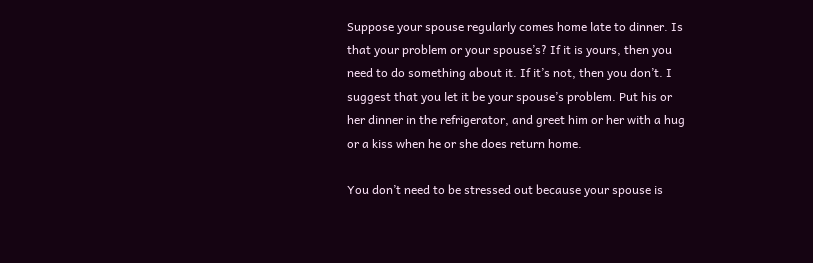Suppose your spouse regularly comes home late to dinner. Is that your problem or your spouse’s? If it is yours, then you need to do something about it. If it’s not, then you don’t. I suggest that you let it be your spouse’s problem. Put his or her dinner in the refrigerator, and greet him or her with a hug or a kiss when he or she does return home.

You don’t need to be stressed out because your spouse is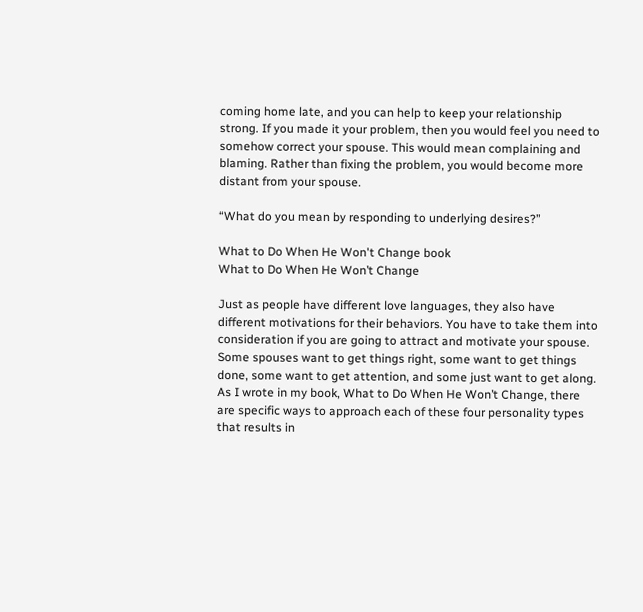coming home late, and you can help to keep your relationship strong. If you made it your problem, then you would feel you need to somehow correct your spouse. This would mean complaining and blaming. Rather than fixing the problem, you would become more distant from your spouse.

“What do you mean by responding to underlying desires?”

What to Do When He Won't Change book
What to Do When He Won’t Change

Just as people have different love languages, they also have different motivations for their behaviors. You have to take them into consideration if you are going to attract and motivate your spouse. Some spouses want to get things right, some want to get things done, some want to get attention, and some just want to get along. As I wrote in my book, What to Do When He Won’t Change, there are specific ways to approach each of these four personality types that results in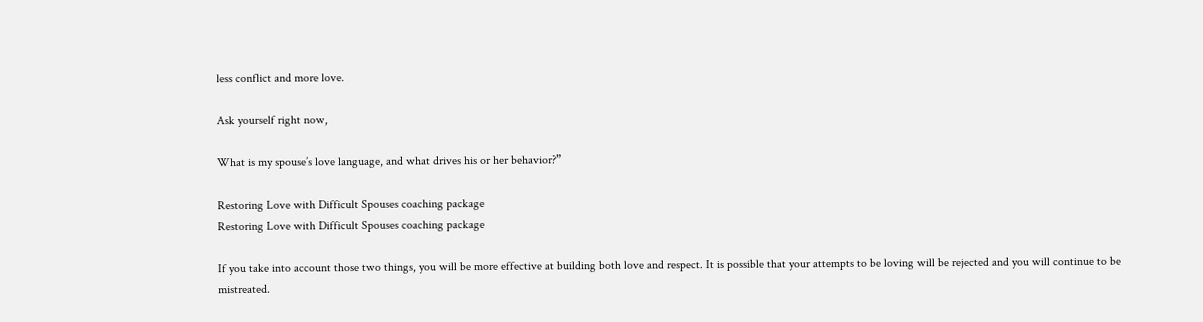less conflict and more love.

Ask yourself right now,

What is my spouse’s love language, and what drives his or her behavior?”

Restoring Love with Difficult Spouses coaching package
Restoring Love with Difficult Spouses coaching package

If you take into account those two things, you will be more effective at building both love and respect. It is possible that your attempts to be loving will be rejected and you will continue to be mistreated.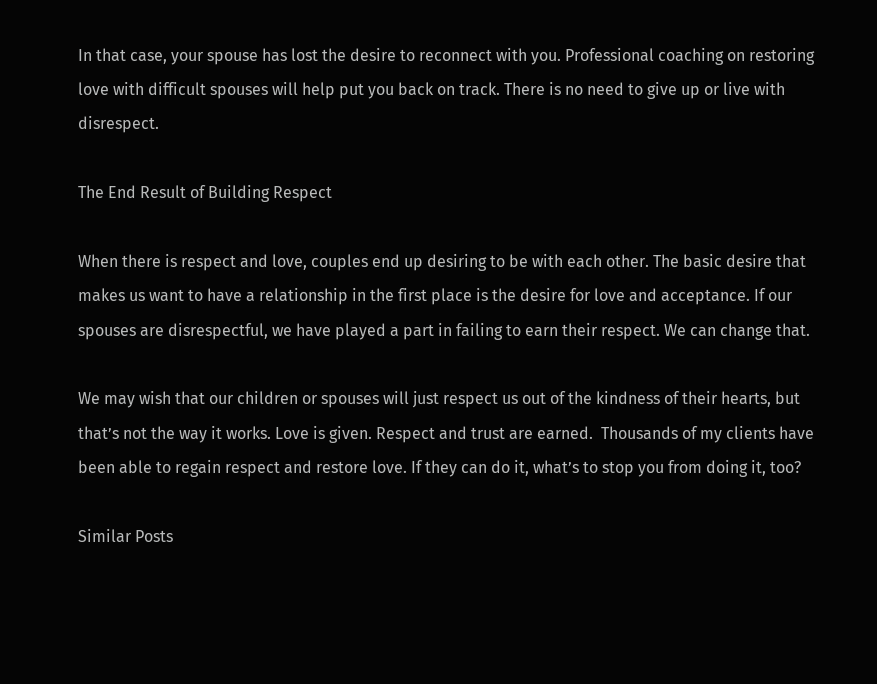In that case, your spouse has lost the desire to reconnect with you. Professional coaching on restoring love with difficult spouses will help put you back on track. There is no need to give up or live with disrespect.

The End Result of Building Respect

When there is respect and love, couples end up desiring to be with each other. The basic desire that makes us want to have a relationship in the first place is the desire for love and acceptance. If our spouses are disrespectful, we have played a part in failing to earn their respect. We can change that.

We may wish that our children or spouses will just respect us out of the kindness of their hearts, but that’s not the way it works. Love is given. Respect and trust are earned.  Thousands of my clients have been able to regain respect and restore love. If they can do it, what’s to stop you from doing it, too?

Similar Posts